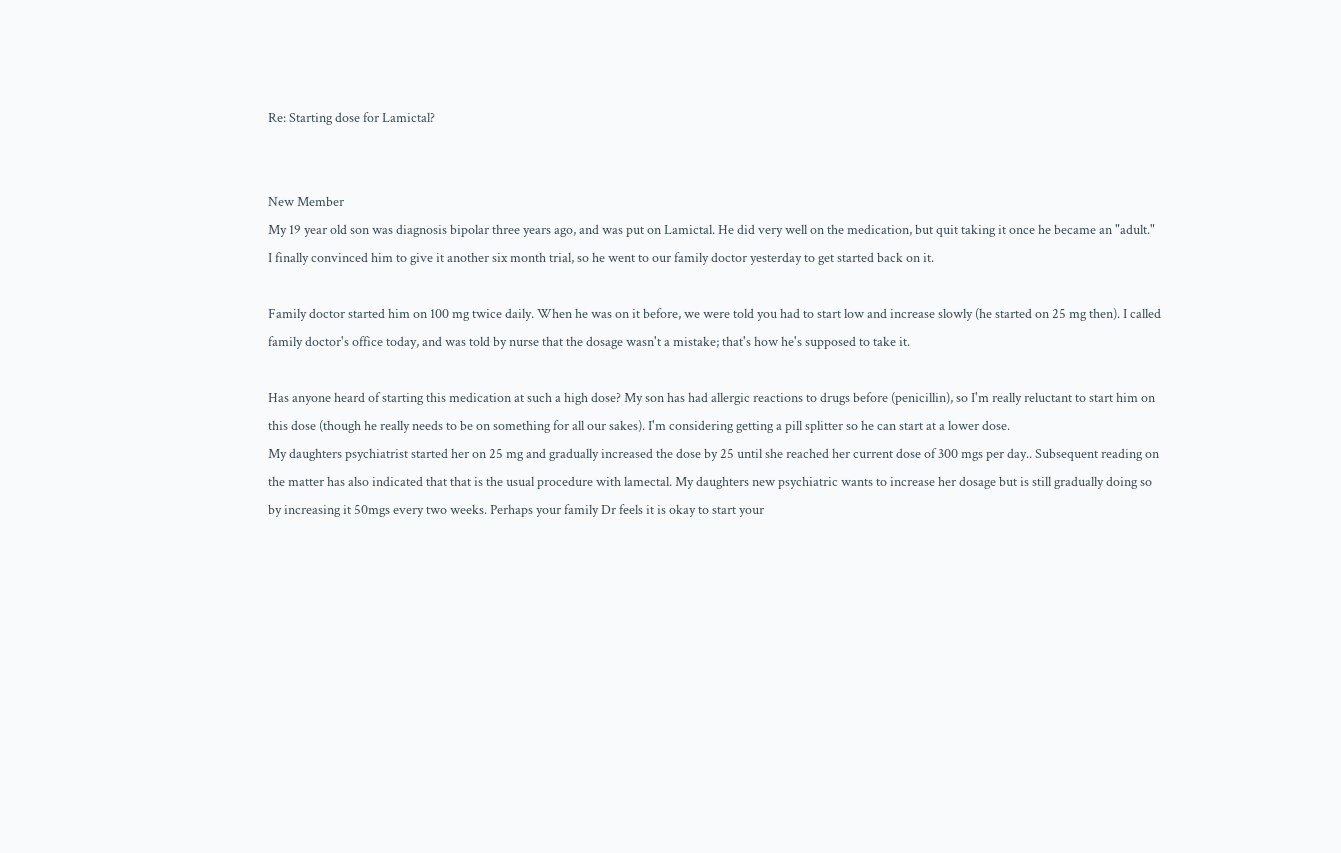Re: Starting dose for Lamictal?


New Member
My 19 year old son was diagnosis bipolar three years ago, and was put on Lamictal. He did very well on the medication, but quit taking it once he became an "adult." I finally convinced him to give it another six month trial, so he went to our family doctor yesterday to get started back on it.

Family doctor started him on 100 mg twice daily. When he was on it before, we were told you had to start low and increase slowly (he started on 25 mg then). I called family doctor's office today, and was told by nurse that the dosage wasn't a mistake; that's how he's supposed to take it.

Has anyone heard of starting this medication at such a high dose? My son has had allergic reactions to drugs before (penicillin), so I'm really reluctant to start him on this dose (though he really needs to be on something for all our sakes). I'm considering getting a pill splitter so he can start at a lower dose.
My daughters psychiatrist started her on 25 mg and gradually increased the dose by 25 until she reached her current dose of 300 mgs per day.. Subsequent reading on the matter has also indicated that that is the usual procedure with lamectal. My daughters new psychiatric wants to increase her dosage but is still gradually doing so by increasing it 50mgs every two weeks. Perhaps your family Dr feels it is okay to start your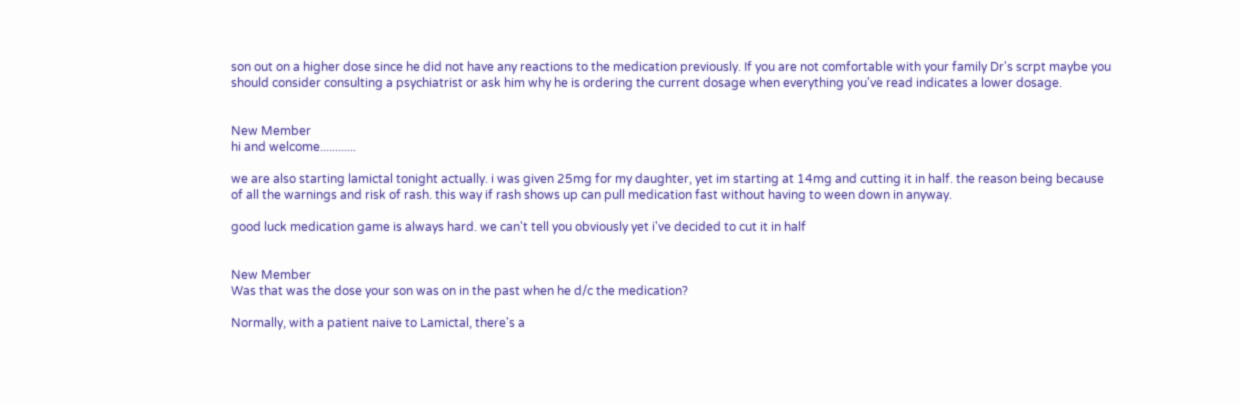son out on a higher dose since he did not have any reactions to the medication previously. If you are not comfortable with your family Dr's scrpt maybe you should consider consulting a psychiatrist or ask him why he is ordering the current dosage when everything you've read indicates a lower dosage.


New Member
hi and welcome............

we are also starting lamictal tonight actually. i was given 25mg for my daughter, yet im starting at 14mg and cutting it in half. the reason being because of all the warnings and risk of rash. this way if rash shows up can pull medication fast without having to ween down in anyway.

good luck medication game is always hard. we can't tell you obviously yet i've decided to cut it in half


New Member
Was that was the dose your son was on in the past when he d/c the medication?

Normally, with a patient naive to Lamictal, there's a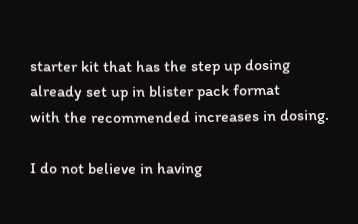starter kit that has the step up dosing already set up in blister pack format
with the recommended increases in dosing.

I do not believe in having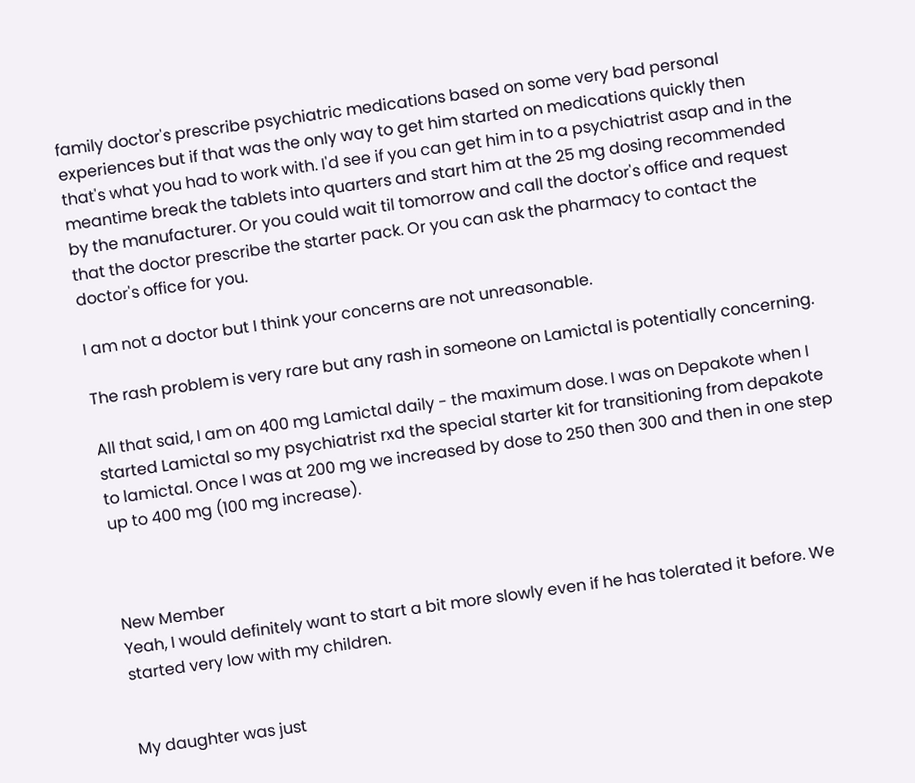family doctor's prescribe psychiatric medications based on some very bad personal experiences but if that was the only way to get him started on medications quickly then that's what you had to work with. I'd see if you can get him in to a psychiatrist asap and in the meantime break the tablets into quarters and start him at the 25 mg dosing recommended by the manufacturer. Or you could wait til tomorrow and call the doctor's office and request that the doctor prescribe the starter pack. Or you can ask the pharmacy to contact the doctor's office for you.

I am not a doctor but I think your concerns are not unreasonable.

The rash problem is very rare but any rash in someone on Lamictal is potentially concerning.

All that said, I am on 400 mg Lamictal daily - the maximum dose. I was on Depakote when I started Lamictal so my psychiatrist rxd the special starter kit for transitioning from depakote to lamictal. Once I was at 200 mg we increased by dose to 250 then 300 and then in one step up to 400 mg (100 mg increase).



New Member
Yeah, I would definitely want to start a bit more slowly even if he has tolerated it before. We started very low with my children.


My daughter was just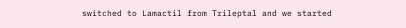switched to Lamactil from Trileptal and we started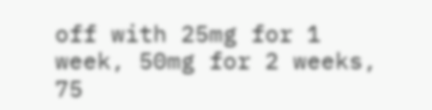off with 25mg for 1 week, 50mg for 2 weeks, 75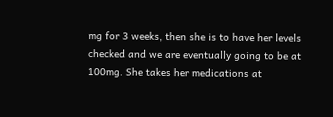mg for 3 weeks, then she is to have her levels checked and we are eventually going to be at 100mg. She takes her medications at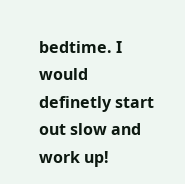bedtime. I would definetly start out slow and work up!